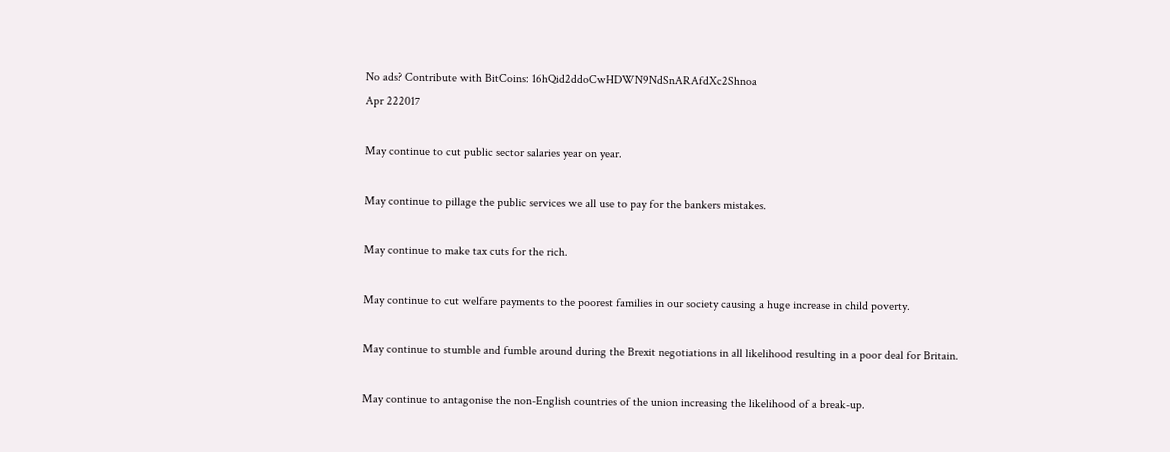No ads? Contribute with BitCoins: 16hQid2ddoCwHDWN9NdSnARAfdXc2Shnoa
Apr 222017

May continue to cut public sector salaries year on year.

May continue to pillage the public services we all use to pay for the bankers mistakes.

May continue to make tax cuts for the rich.

May continue to cut welfare payments to the poorest families in our society causing a huge increase in child poverty.

May continue to stumble and fumble around during the Brexit negotiations in all likelihood resulting in a poor deal for Britain.

May continue to antagonise the non-English countries of the union increasing the likelihood of a break-up.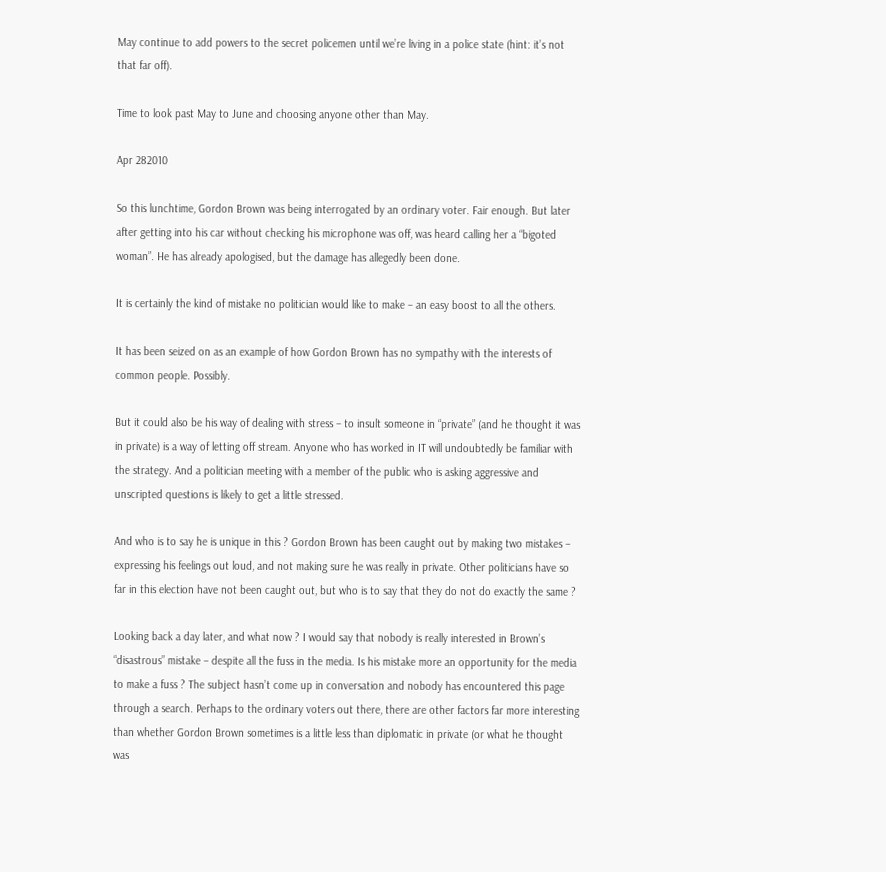May continue to add powers to the secret policemen until we’re living in a police state (hint: it’s not that far off).

Time to look past May to June and choosing anyone other than May.

Apr 282010

So this lunchtime, Gordon Brown was being interrogated by an ordinary voter. Fair enough. But later after getting into his car without checking his microphone was off, was heard calling her a “bigoted woman”. He has already apologised, but the damage has allegedly been done.

It is certainly the kind of mistake no politician would like to make – an easy boost to all the others.

It has been seized on as an example of how Gordon Brown has no sympathy with the interests of common people. Possibly.

But it could also be his way of dealing with stress – to insult someone in “private” (and he thought it was in private) is a way of letting off stream. Anyone who has worked in IT will undoubtedly be familiar with the strategy. And a politician meeting with a member of the public who is asking aggressive and unscripted questions is likely to get a little stressed.

And who is to say he is unique in this ? Gordon Brown has been caught out by making two mistakes – expressing his feelings out loud, and not making sure he was really in private. Other politicians have so far in this election have not been caught out, but who is to say that they do not do exactly the same ?

Looking back a day later, and what now ? I would say that nobody is really interested in Brown’s “disastrous” mistake – despite all the fuss in the media. Is his mistake more an opportunity for the media to make a fuss ? The subject hasn’t come up in conversation and nobody has encountered this page through a search. Perhaps to the ordinary voters out there, there are other factors far more interesting than whether Gordon Brown sometimes is a little less than diplomatic in private (or what he thought was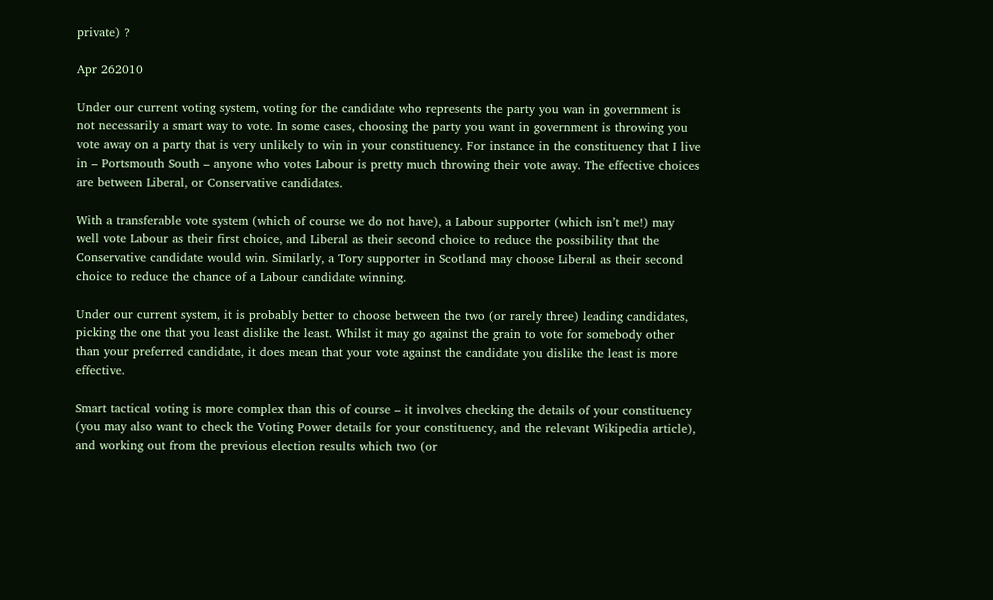private) ?

Apr 262010

Under our current voting system, voting for the candidate who represents the party you wan in government is not necessarily a smart way to vote. In some cases, choosing the party you want in government is throwing you vote away on a party that is very unlikely to win in your constituency. For instance in the constituency that I live in – Portsmouth South – anyone who votes Labour is pretty much throwing their vote away. The effective choices are between Liberal, or Conservative candidates.

With a transferable vote system (which of course we do not have), a Labour supporter (which isn’t me!) may well vote Labour as their first choice, and Liberal as their second choice to reduce the possibility that the Conservative candidate would win. Similarly, a Tory supporter in Scotland may choose Liberal as their second choice to reduce the chance of a Labour candidate winning.

Under our current system, it is probably better to choose between the two (or rarely three) leading candidates, picking the one that you least dislike the least. Whilst it may go against the grain to vote for somebody other than your preferred candidate, it does mean that your vote against the candidate you dislike the least is more effective.

Smart tactical voting is more complex than this of course – it involves checking the details of your constituency (you may also want to check the Voting Power details for your constituency, and the relevant Wikipedia article), and working out from the previous election results which two (or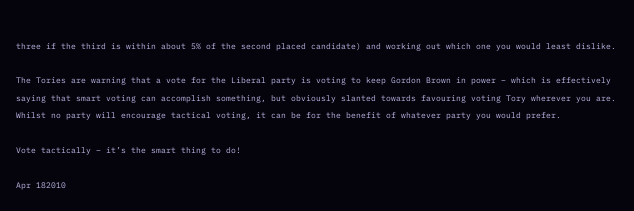three if the third is within about 5% of the second placed candidate) and working out which one you would least dislike.

The Tories are warning that a vote for the Liberal party is voting to keep Gordon Brown in power – which is effectively saying that smart voting can accomplish something, but obviously slanted towards favouring voting Tory wherever you are. Whilst no party will encourage tactical voting, it can be for the benefit of whatever party you would prefer.

Vote tactically – it’s the smart thing to do!

Apr 182010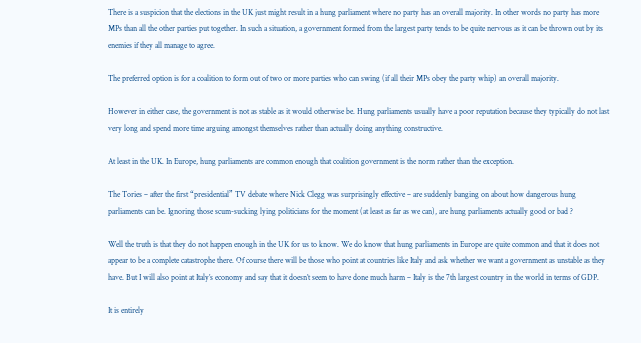There is a suspicion that the elections in the UK just might result in a hung parliament where no party has an overall majority. In other words no party has more MPs than all the other parties put together. In such a situation, a government formed from the largest party tends to be quite nervous as it can be thrown out by its enemies if they all manage to agree.

The preferred option is for a coalition to form out of two or more parties who can swing (if all their MPs obey the party whip) an overall majority.

However in either case, the government is not as stable as it would otherwise be. Hung parliaments usually have a poor reputation because they typically do not last very long and spend more time arguing amongst themselves rather than actually doing anything constructive.

At least in the UK. In Europe, hung parliaments are common enough that coalition government is the norm rather than the exception.

The Tories – after the first “presidential” TV debate where Nick Clegg was surprisingly effective – are suddenly banging on about how dangerous hung parliaments can be. Ignoring those scum-sucking lying politicians for the moment (at least as far as we can), are hung parliaments actually good or bad ?

Well the truth is that they do not happen enough in the UK for us to know. We do know that hung parliaments in Europe are quite common and that it does not appear to be a complete catastrophe there. Of course there will be those who point at countries like Italy and ask whether we want a government as unstable as they have. But I will also point at Italy’s economy and say that it doesn’t seem to have done much harm – Italy is the 7th largest country in the world in terms of GDP.

It is entirely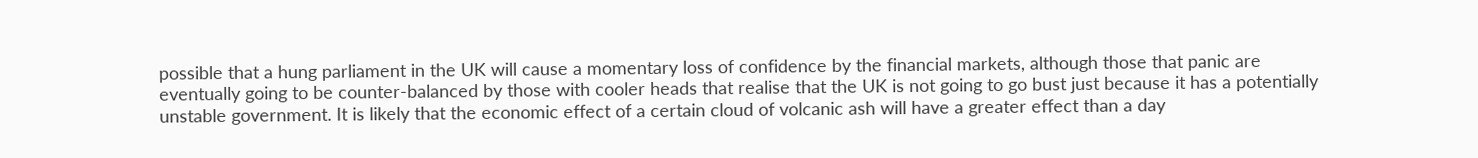possible that a hung parliament in the UK will cause a momentary loss of confidence by the financial markets, although those that panic are eventually going to be counter-balanced by those with cooler heads that realise that the UK is not going to go bust just because it has a potentially unstable government. It is likely that the economic effect of a certain cloud of volcanic ash will have a greater effect than a day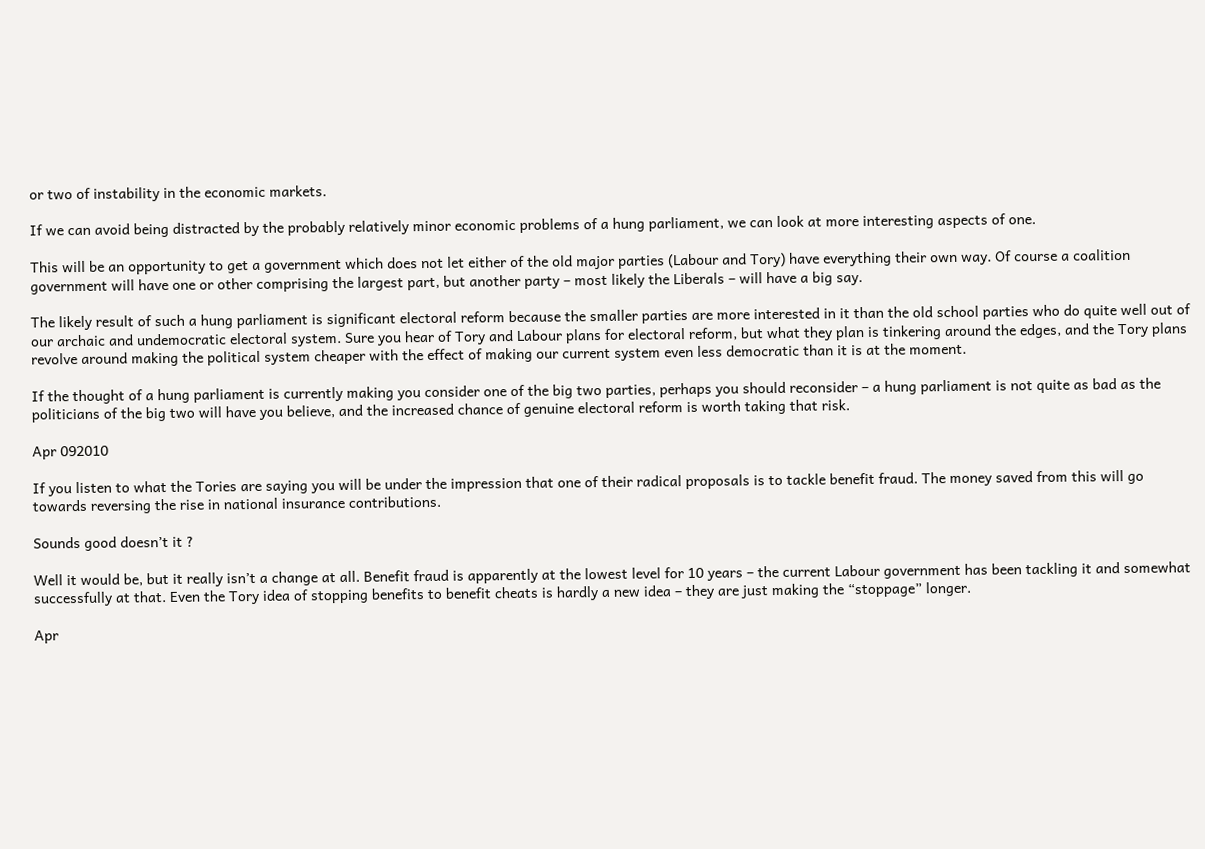or two of instability in the economic markets.

If we can avoid being distracted by the probably relatively minor economic problems of a hung parliament, we can look at more interesting aspects of one.

This will be an opportunity to get a government which does not let either of the old major parties (Labour and Tory) have everything their own way. Of course a coalition government will have one or other comprising the largest part, but another party – most likely the Liberals – will have a big say.

The likely result of such a hung parliament is significant electoral reform because the smaller parties are more interested in it than the old school parties who do quite well out of our archaic and undemocratic electoral system. Sure you hear of Tory and Labour plans for electoral reform, but what they plan is tinkering around the edges, and the Tory plans revolve around making the political system cheaper with the effect of making our current system even less democratic than it is at the moment.

If the thought of a hung parliament is currently making you consider one of the big two parties, perhaps you should reconsider – a hung parliament is not quite as bad as the politicians of the big two will have you believe, and the increased chance of genuine electoral reform is worth taking that risk.

Apr 092010

If you listen to what the Tories are saying you will be under the impression that one of their radical proposals is to tackle benefit fraud. The money saved from this will go towards reversing the rise in national insurance contributions.

Sounds good doesn’t it ?

Well it would be, but it really isn’t a change at all. Benefit fraud is apparently at the lowest level for 10 years – the current Labour government has been tackling it and somewhat successfully at that. Even the Tory idea of stopping benefits to benefit cheats is hardly a new idea – they are just making the “stoppage” longer.

Apr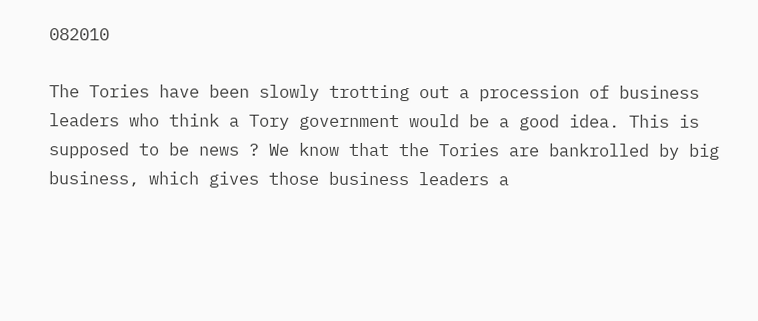082010

The Tories have been slowly trotting out a procession of business leaders who think a Tory government would be a good idea. This is supposed to be news ? We know that the Tories are bankrolled by big business, which gives those business leaders a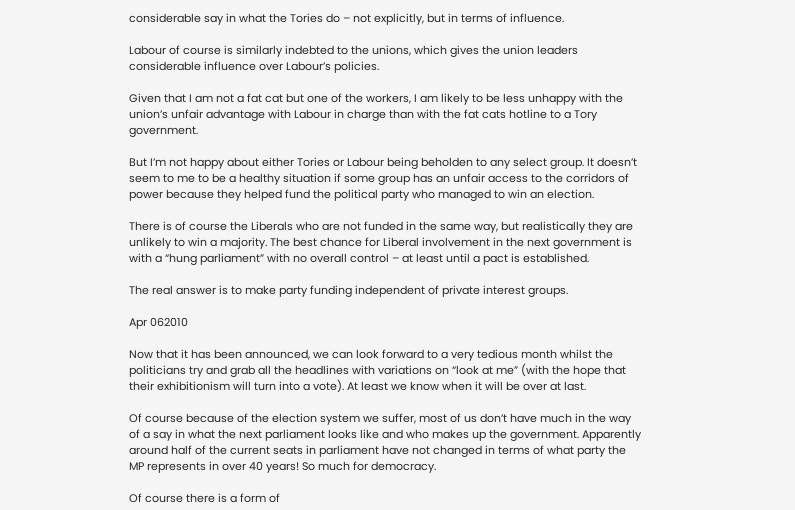considerable say in what the Tories do – not explicitly, but in terms of influence.

Labour of course is similarly indebted to the unions, which gives the union leaders considerable influence over Labour’s policies.

Given that I am not a fat cat but one of the workers, I am likely to be less unhappy with the union’s unfair advantage with Labour in charge than with the fat cats hotline to a Tory government.

But I’m not happy about either Tories or Labour being beholden to any select group. It doesn’t seem to me to be a healthy situation if some group has an unfair access to the corridors of power because they helped fund the political party who managed to win an election.

There is of course the Liberals who are not funded in the same way, but realistically they are unlikely to win a majority. The best chance for Liberal involvement in the next government is with a “hung parliament” with no overall control – at least until a pact is established.

The real answer is to make party funding independent of private interest groups.

Apr 062010

Now that it has been announced, we can look forward to a very tedious month whilst the politicians try and grab all the headlines with variations on “look at me” (with the hope that their exhibitionism will turn into a vote). At least we know when it will be over at last.

Of course because of the election system we suffer, most of us don’t have much in the way of a say in what the next parliament looks like and who makes up the government. Apparently around half of the current seats in parliament have not changed in terms of what party the MP represents in over 40 years! So much for democracy.

Of course there is a form of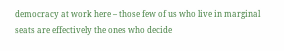democracy at work here – those few of us who live in marginal seats are effectively the ones who decide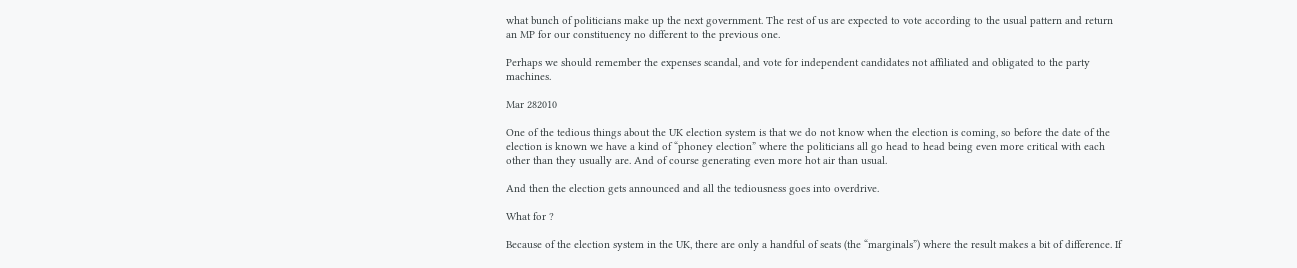what bunch of politicians make up the next government. The rest of us are expected to vote according to the usual pattern and return an MP for our constituency no different to the previous one.

Perhaps we should remember the expenses scandal, and vote for independent candidates not affiliated and obligated to the party machines.

Mar 282010

One of the tedious things about the UK election system is that we do not know when the election is coming, so before the date of the election is known we have a kind of “phoney election” where the politicians all go head to head being even more critical with each other than they usually are. And of course generating even more hot air than usual.

And then the election gets announced and all the tediousness goes into overdrive.

What for ?

Because of the election system in the UK, there are only a handful of seats (the “marginals”) where the result makes a bit of difference. If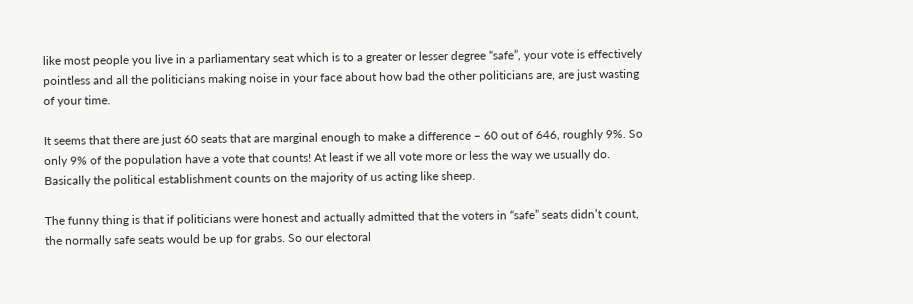like most people you live in a parliamentary seat which is to a greater or lesser degree “safe”, your vote is effectively pointless and all the politicians making noise in your face about how bad the other politicians are, are just wasting of your time.

It seems that there are just 60 seats that are marginal enough to make a difference – 60 out of 646, roughly 9%. So only 9% of the population have a vote that counts! At least if we all vote more or less the way we usually do. Basically the political establishment counts on the majority of us acting like sheep.

The funny thing is that if politicians were honest and actually admitted that the voters in “safe” seats didn’t count, the normally safe seats would be up for grabs. So our electoral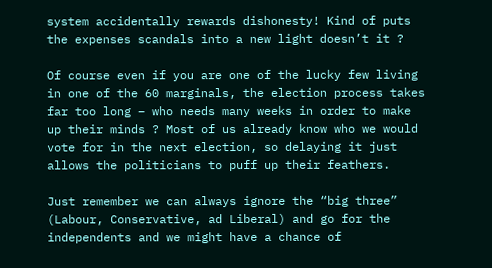system accidentally rewards dishonesty! Kind of puts the expenses scandals into a new light doesn’t it ?

Of course even if you are one of the lucky few living in one of the 60 marginals, the election process takes far too long – who needs many weeks in order to make up their minds ? Most of us already know who we would vote for in the next election, so delaying it just allows the politicians to puff up their feathers.

Just remember we can always ignore the “big three” (Labour, Conservative, ad Liberal) and go for the independents and we might have a chance of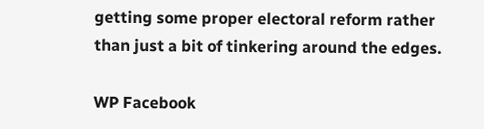getting some proper electoral reform rather than just a bit of tinkering around the edges.

WP Facebook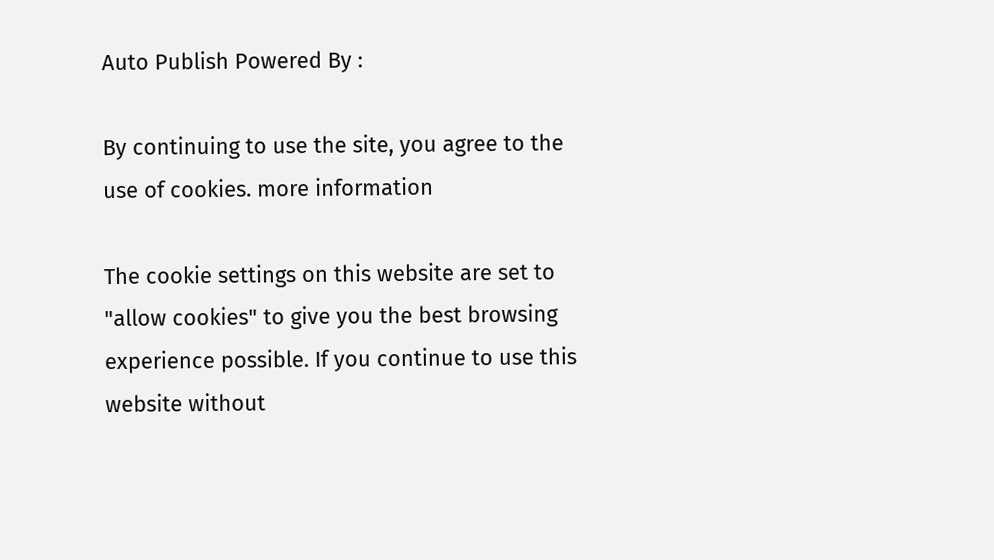Auto Publish Powered By :

By continuing to use the site, you agree to the use of cookies. more information

The cookie settings on this website are set to "allow cookies" to give you the best browsing experience possible. If you continue to use this website without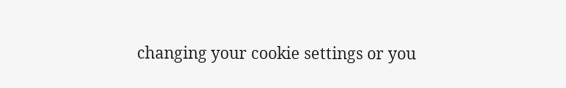changing your cookie settings or you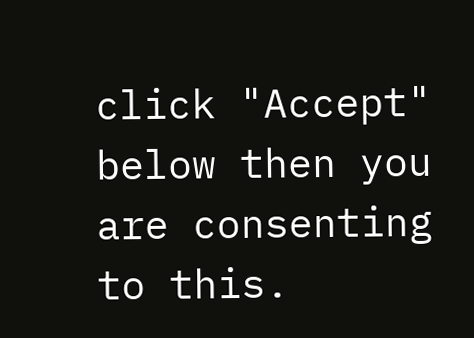click "Accept" below then you are consenting to this.